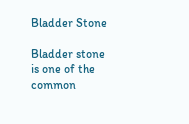Bladder Stone

Bladder stone is one of the common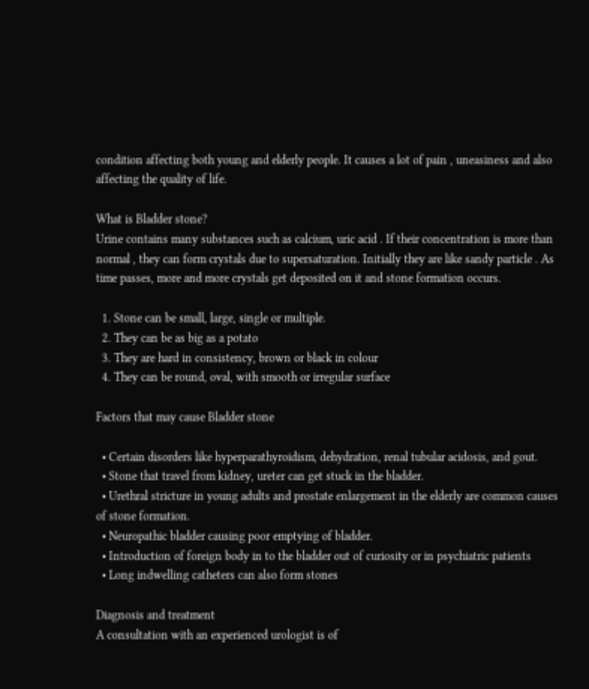condition affecting both young and elderly people. It causes a lot of pain , uneasiness and also affecting the quality of life.

What is Bladder stone?
Urine contains many substances such as calcium, uric acid . If their concentration is more than normal , they can form crystals due to supersaturation. Initially they are like sandy particle . As time passes, more and more crystals get deposited on it and stone formation occurs.

  1. Stone can be small, large, single or multiple.
  2. They can be as big as a potato
  3. They are hard in consistency, brown or black in colour
  4. They can be round, oval, with smooth or irregular surface

Factors that may cause Bladder stone

  • Certain disorders like hyperparathyroidism, dehydration, renal tubular acidosis, and gout.
  • Stone that travel from kidney, ureter can get stuck in the bladder.
  • Urethral stricture in young adults and prostate enlargement in the elderly are common causes of stone formation.
  • Neuropathic bladder causing poor emptying of bladder.
  • Introduction of foreign body in to the bladder out of curiosity or in psychiatric patients
  • Long indwelling catheters can also form stones

Diagnosis and treatment
A consultation with an experienced urologist is of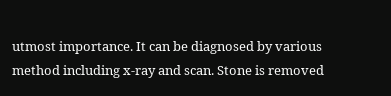utmost importance. It can be diagnosed by various method including x-ray and scan. Stone is removed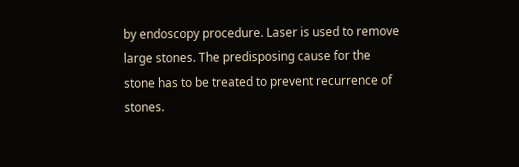by endoscopy procedure. Laser is used to remove large stones. The predisposing cause for the stone has to be treated to prevent recurrence of stones.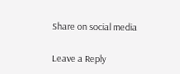Share on social media

Leave a Reply